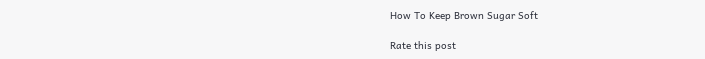How To Keep Brown Sugar Soft

Rate this post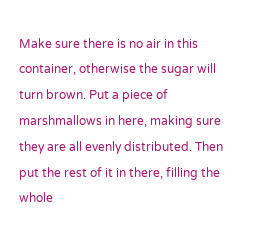Make sure there is no air in this container, otherwise the sugar will turn brown. Put a piece of marshmallows in here, making sure they are all evenly distributed. Then put the rest of it in there, filling the whole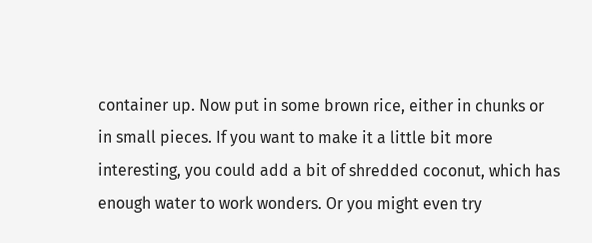container up. Now put in some brown rice, either in chunks or in small pieces. If you want to make it a little bit more interesting, you could add a bit of shredded coconut, which has enough water to work wonders. Or you might even try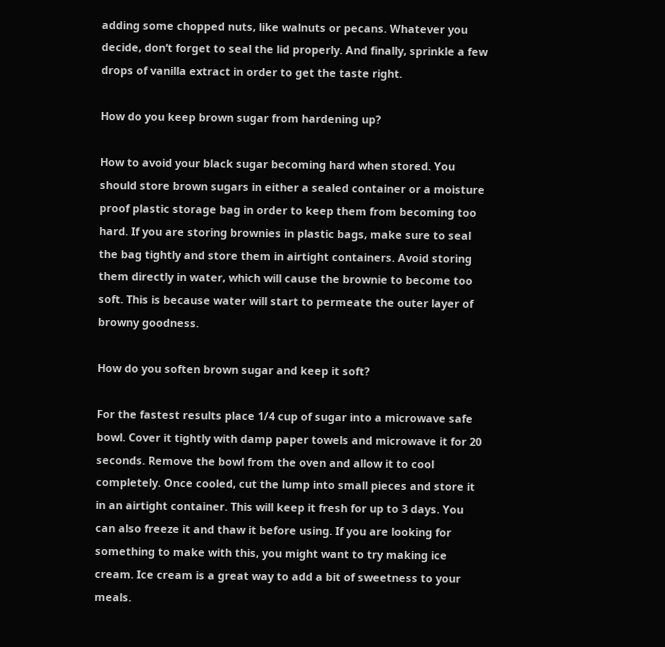adding some chopped nuts, like walnuts or pecans. Whatever you decide, don‘t forget to seal the lid properly. And finally, sprinkle a few drops of vanilla extract in order to get the taste right.

How do you keep brown sugar from hardening up?

How to avoid your black sugar becoming hard when stored. You should store brown sugars in either a sealed container or a moisture proof plastic storage bag in order to keep them from becoming too hard. If you are storing brownies in plastic bags, make sure to seal the bag tightly and store them in airtight containers. Avoid storing them directly in water, which will cause the brownie to become too soft. This is because water will start to permeate the outer layer of browny goodness.

How do you soften brown sugar and keep it soft?

For the fastest results place 1/4 cup of sugar into a microwave safe bowl. Cover it tightly with damp paper towels and microwave it for 20 seconds. Remove the bowl from the oven and allow it to cool completely. Once cooled, cut the lump into small pieces and store it in an airtight container. This will keep it fresh for up to 3 days. You can also freeze it and thaw it before using. If you are looking for something to make with this, you might want to try making ice cream. Ice cream is a great way to add a bit of sweetness to your meals.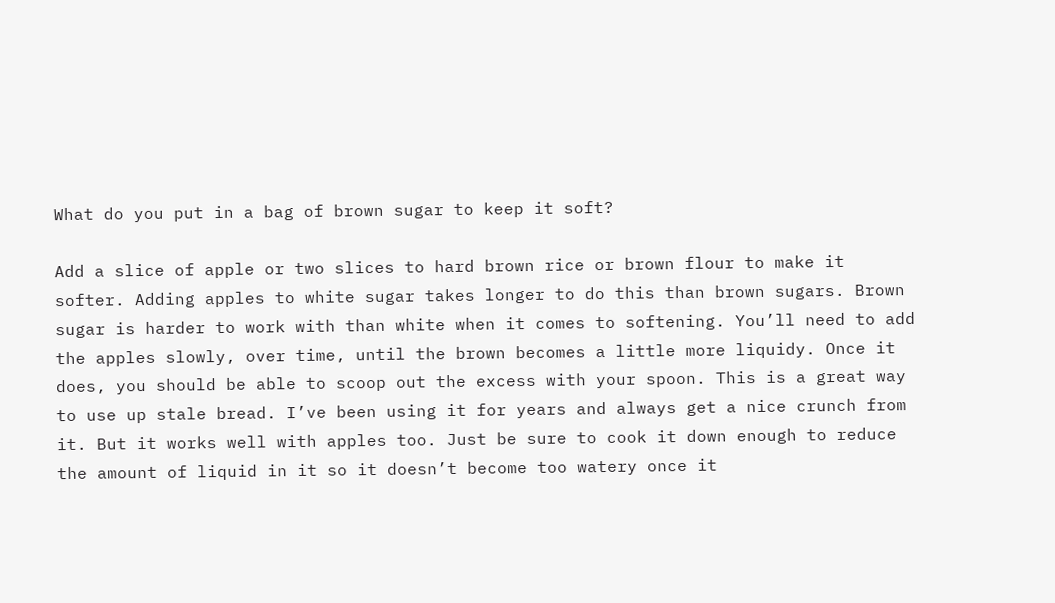What do you put in a bag of brown sugar to keep it soft?

Add a slice of apple or two slices to hard brown rice or brown flour to make it softer. Adding apples to white sugar takes longer to do this than brown sugars. Brown sugar is harder to work with than white when it comes to softening. You’ll need to add the apples slowly, over time, until the brown becomes a little more liquidy. Once it does, you should be able to scoop out the excess with your spoon. This is a great way to use up stale bread. I’ve been using it for years and always get a nice crunch from it. But it works well with apples too. Just be sure to cook it down enough to reduce the amount of liquid in it so it doesn’t become too watery once it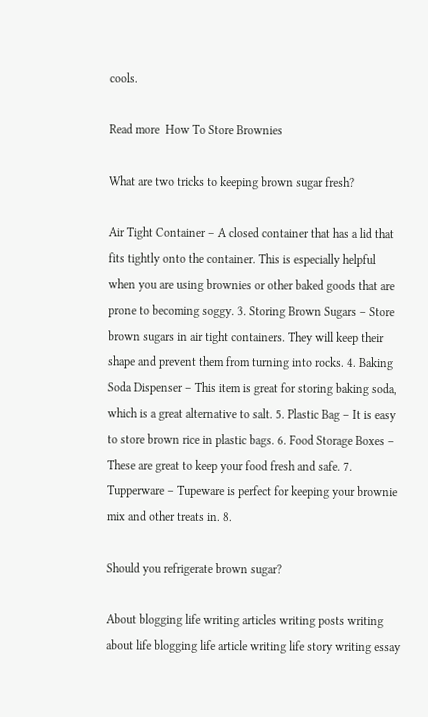cools.

Read more  How To Store Brownies

What are two tricks to keeping brown sugar fresh?

Air Tight Container – A closed container that has a lid that fits tightly onto the container. This is especially helpful when you are using brownies or other baked goods that are prone to becoming soggy. 3. Storing Brown Sugars – Store brown sugars in air tight containers. They will keep their shape and prevent them from turning into rocks. 4. Baking Soda Dispenser – This item is great for storing baking soda, which is a great alternative to salt. 5. Plastic Bag – It is easy to store brown rice in plastic bags. 6. Food Storage Boxes – These are great to keep your food fresh and safe. 7. Tupperware – Tupeware is perfect for keeping your brownie mix and other treats in. 8.

Should you refrigerate brown sugar?

About blogging life writing articles writing posts writing about life blogging life article writing life story writing essay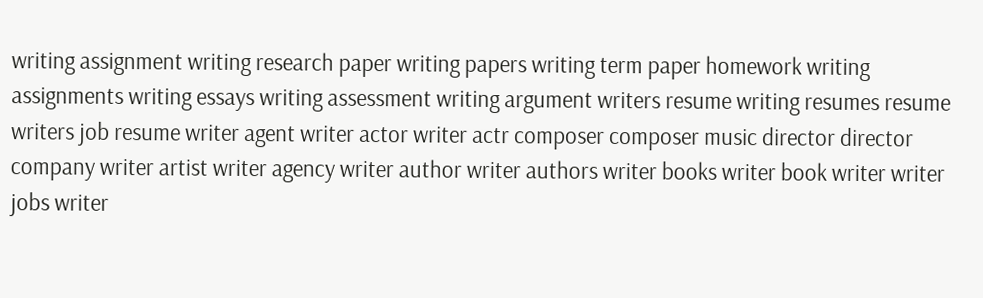writing assignment writing research paper writing papers writing term paper homework writing assignments writing essays writing assessment writing argument writers resume writing resumes resume writers job resume writer agent writer actor writer actr composer composer music director director company writer artist writer agency writer author writer authors writer books writer book writer writer jobs writer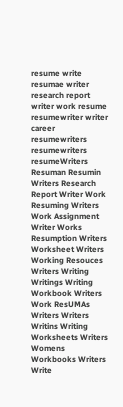resume write resumae writer research report writer work resume resumewriter writer career resumewriters resumewriters resumeWriters Resuman Resumin Writers Research Report Writer Work Resuming Writers Work Assignment Writer Works Resumption Writers Worksheet Writers Working Resouces Writers Writing Writings Writing Workbook Writers Work ResUMAs Writers Writers Writins Writing Worksheets Writers Womens Workbooks Writers Write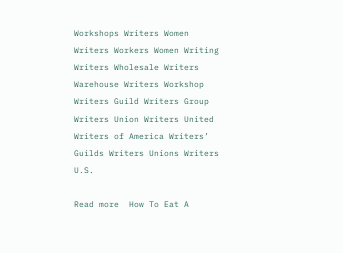Workshops Writers Women Writers Workers Women Writing Writers Wholesale Writers Warehouse Writers Workshop Writers Guild Writers Group Writers Union Writers United Writers of America Writers’ Guilds Writers Unions Writers U.S.

Read more  How To Eat A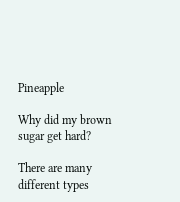Pineapple

Why did my brown sugar get hard?

There are many different types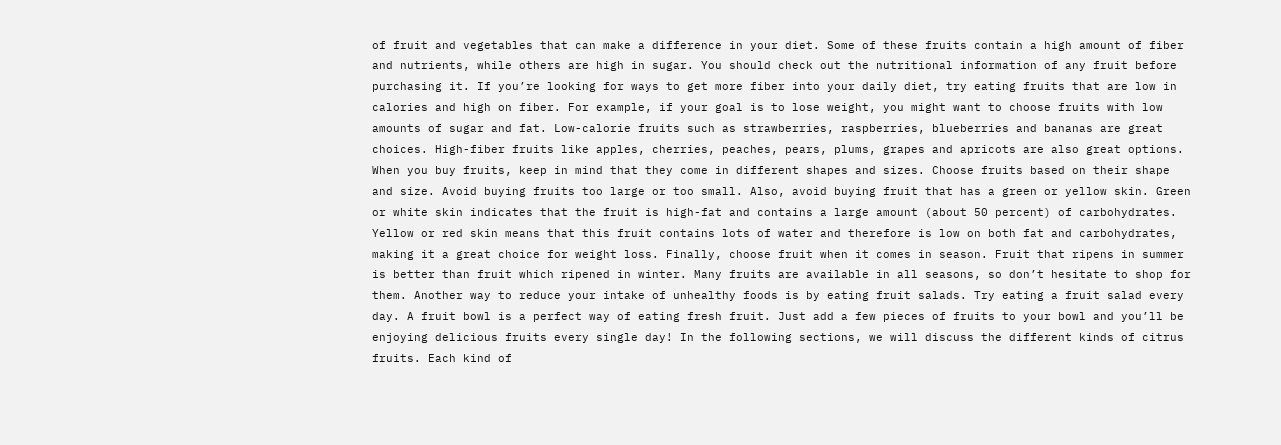of fruit and vegetables that can make a difference in your diet. Some of these fruits contain a high amount of fiber and nutrients, while others are high in sugar. You should check out the nutritional information of any fruit before purchasing it. If you’re looking for ways to get more fiber into your daily diet, try eating fruits that are low in calories and high on fiber. For example, if your goal is to lose weight, you might want to choose fruits with low amounts of sugar and fat. Low-calorie fruits such as strawberries, raspberries, blueberries and bananas are great choices. High-fiber fruits like apples, cherries, peaches, pears, plums, grapes and apricots are also great options. When you buy fruits, keep in mind that they come in different shapes and sizes. Choose fruits based on their shape and size. Avoid buying fruits too large or too small. Also, avoid buying fruit that has a green or yellow skin. Green or white skin indicates that the fruit is high-fat and contains a large amount (about 50 percent) of carbohydrates. Yellow or red skin means that this fruit contains lots of water and therefore is low on both fat and carbohydrates, making it a great choice for weight loss. Finally, choose fruit when it comes in season. Fruit that ripens in summer is better than fruit which ripened in winter. Many fruits are available in all seasons, so don’t hesitate to shop for them. Another way to reduce your intake of unhealthy foods is by eating fruit salads. Try eating a fruit salad every day. A fruit bowl is a perfect way of eating fresh fruit. Just add a few pieces of fruits to your bowl and you’ll be enjoying delicious fruits every single day! In the following sections, we will discuss the different kinds of citrus fruits. Each kind of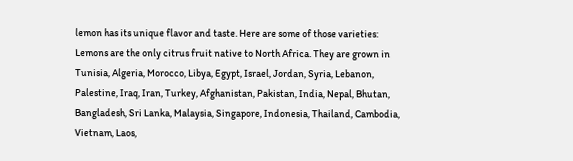lemon has its unique flavor and taste. Here are some of those varieties: Lemons are the only citrus fruit native to North Africa. They are grown in Tunisia, Algeria, Morocco, Libya, Egypt, Israel, Jordan, Syria, Lebanon, Palestine, Iraq, Iran, Turkey, Afghanistan, Pakistan, India, Nepal, Bhutan, Bangladesh, Sri Lanka, Malaysia, Singapore, Indonesia, Thailand, Cambodia, Vietnam, Laos,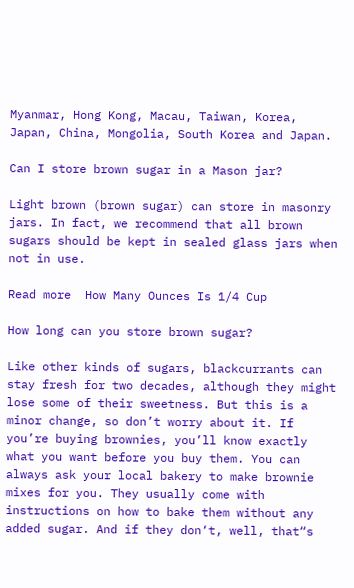Myanmar, Hong Kong, Macau, Taiwan, Korea, Japan, China, Mongolia, South Korea and Japan.

Can I store brown sugar in a Mason jar?

Light brown (brown sugar) can store in masonry jars. In fact, we recommend that all brown sugars should be kept in sealed glass jars when not in use.

Read more  How Many Ounces Is 1/4 Cup

How long can you store brown sugar?

Like other kinds of sugars, blackcurrants can stay fresh for two decades, although they might lose some of their sweetness. But this is a minor change, so don’t worry about it. If you’re buying brownies, you’ll know exactly what you want before you buy them. You can always ask your local bakery to make brownie mixes for you. They usually come with instructions on how to bake them without any added sugar. And if they don‘t, well, that“s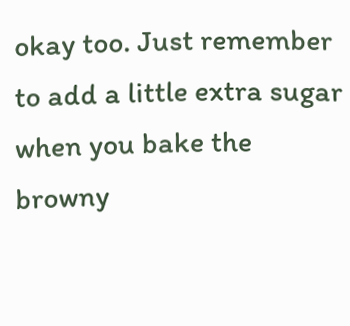okay too. Just remember to add a little extra sugar when you bake the browny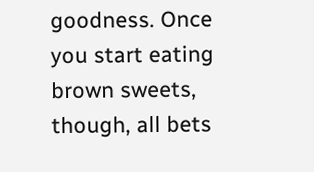goodness. Once you start eating brown sweets, though, all bets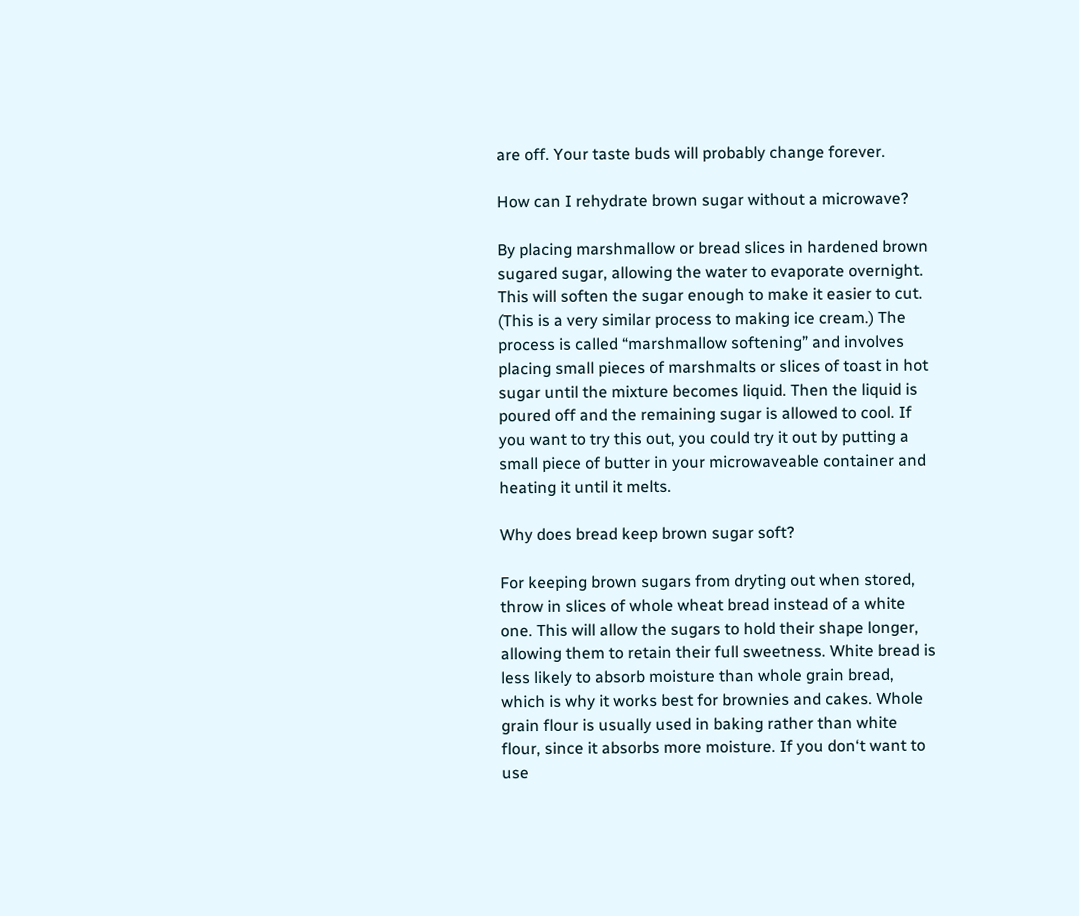are off. Your taste buds will probably change forever.

How can I rehydrate brown sugar without a microwave?

By placing marshmallow or bread slices in hardened brown sugared sugar, allowing the water to evaporate overnight. This will soften the sugar enough to make it easier to cut. (This is a very similar process to making ice cream.) The process is called “marshmallow softening” and involves placing small pieces of marshmalts or slices of toast in hot sugar until the mixture becomes liquid. Then the liquid is poured off and the remaining sugar is allowed to cool. If you want to try this out, you could try it out by putting a small piece of butter in your microwaveable container and heating it until it melts.

Why does bread keep brown sugar soft?

For keeping brown sugars from dryting out when stored, throw in slices of whole wheat bread instead of a white one. This will allow the sugars to hold their shape longer, allowing them to retain their full sweetness. White bread is less likely to absorb moisture than whole grain bread, which is why it works best for brownies and cakes. Whole grain flour is usually used in baking rather than white flour, since it absorbs more moisture. If you don‘t want to use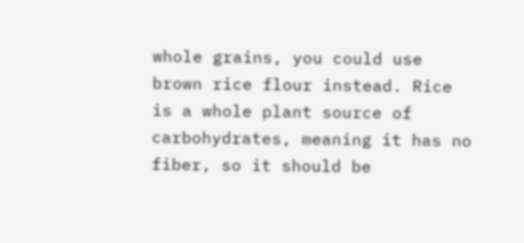whole grains, you could use brown rice flour instead. Rice is a whole plant source of carbohydrates, meaning it has no fiber, so it should be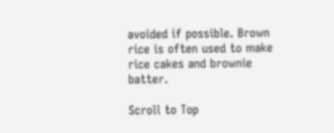avoided if possible. Brown rice is often used to make rice cakes and brownie batter.

Scroll to Top